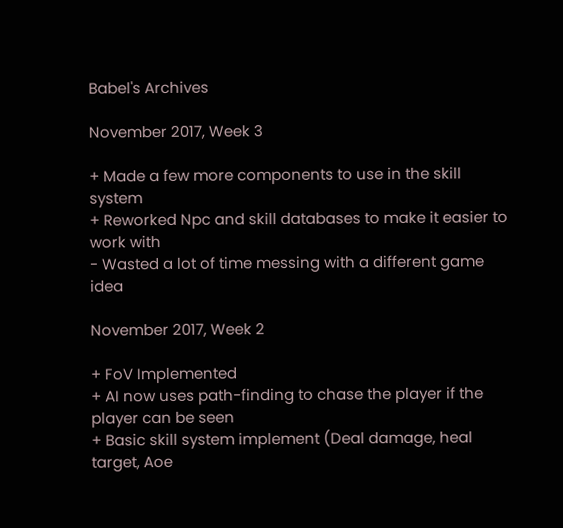Babel's Archives

November 2017, Week 3

+ Made a few more components to use in the skill system
+ Reworked Npc and skill databases to make it easier to work with
- Wasted a lot of time messing with a different game idea

November 2017, Week 2

+ FoV Implemented
+ AI now uses path-finding to chase the player if the player can be seen
+ Basic skill system implement (Deal damage, heal target, Aoe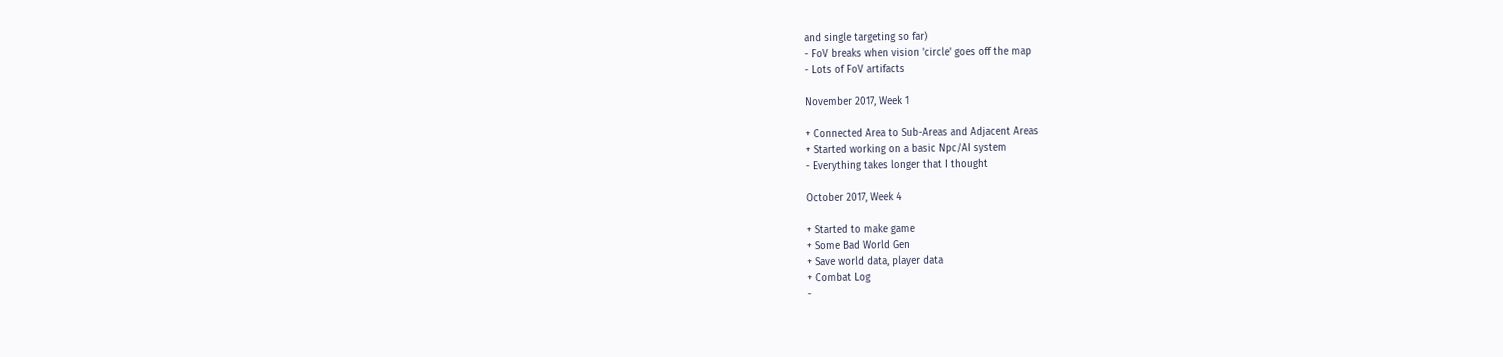and single targeting so far)
- FoV breaks when vision 'circle' goes off the map
- Lots of FoV artifacts

November 2017, Week 1

+ Connected Area to Sub-Areas and Adjacent Areas
+ Started working on a basic Npc/AI system
- Everything takes longer that I thought

October 2017, Week 4

+ Started to make game
+ Some Bad World Gen
+ Save world data, player data
+ Combat Log
-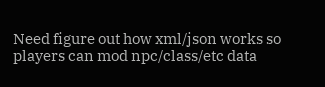Need figure out how xml/json works so players can mod npc/class/etc data